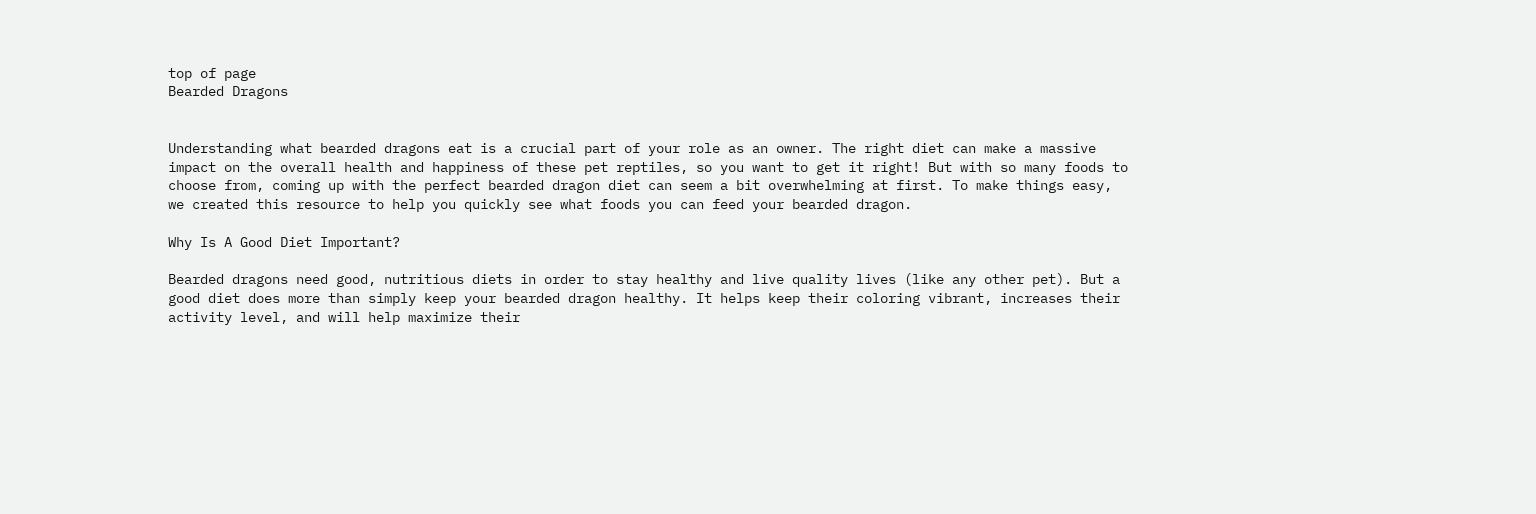top of page
Bearded Dragons


Understanding what bearded dragons eat is a crucial part of your role as an owner. The right diet can make a massive impact on the overall health and happiness of these pet reptiles, so you want to get it right! But with so many foods to choose from, coming up with the perfect bearded dragon diet can seem a bit overwhelming at first. To make things easy, we created this resource to help you quickly see what foods you can feed your bearded dragon.

Why Is A Good Diet Important?

Bearded dragons need good, nutritious diets in order to stay healthy and live quality lives (like any other pet). But a good diet does more than simply keep your bearded dragon healthy. It helps keep their coloring vibrant, increases their activity level, and will help maximize their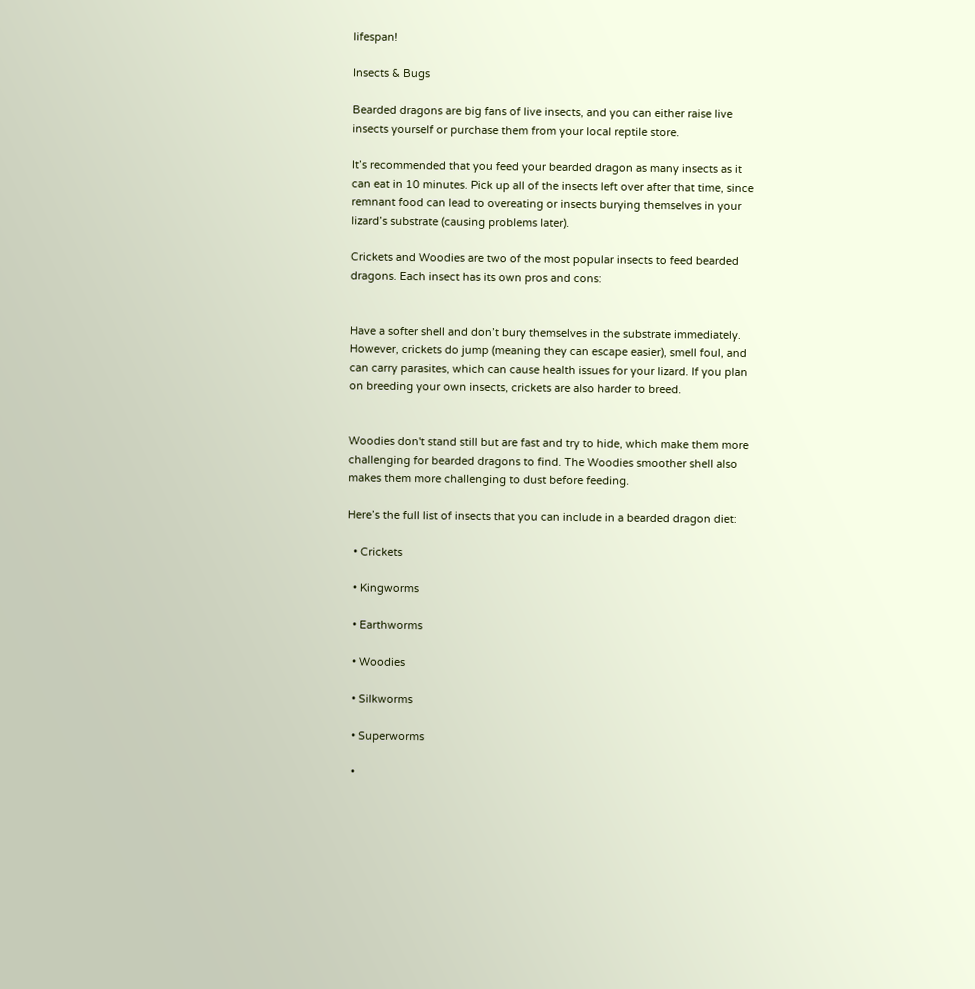lifespan!

Insects & Bugs

Bearded dragons are big fans of live insects, and you can either raise live insects yourself or purchase them from your local reptile store.

It’s recommended that you feed your bearded dragon as many insects as it can eat in 10 minutes. Pick up all of the insects left over after that time, since remnant food can lead to overeating or insects burying themselves in your lizard’s substrate (causing problems later).

Crickets and Woodies are two of the most popular insects to feed bearded dragons. Each insect has its own pros and cons:


Have a softer shell and don’t bury themselves in the substrate immediately. However, crickets do jump (meaning they can escape easier), smell foul, and can carry parasites, which can cause health issues for your lizard. If you plan on breeding your own insects, crickets are also harder to breed.


Woodies don't stand still but are fast and try to hide, which make them more challenging for bearded dragons to find. The Woodies smoother shell also makes them more challenging to dust before feeding.

Here’s the full list of insects that you can include in a bearded dragon diet:

  • Crickets

  • Kingworms

  • Earthworms

  • Woodies

  • Silkworms

  • Superworms

  •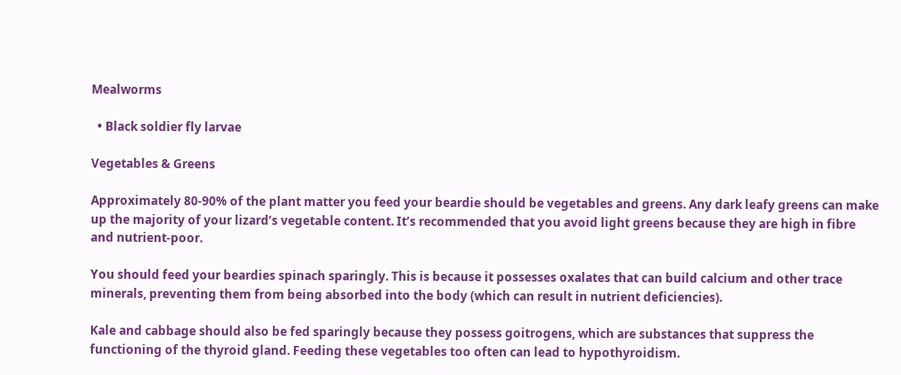Mealworms

  • Black soldier fly larvae

Vegetables & Greens

Approximately 80-90% of the plant matter you feed your beardie should be vegetables and greens. Any dark leafy greens can make up the majority of your lizard’s vegetable content. It’s recommended that you avoid light greens because they are high in fibre and nutrient-poor.

You should feed your beardies spinach sparingly. This is because it possesses oxalates that can build calcium and other trace minerals, preventing them from being absorbed into the body (which can result in nutrient deficiencies).

Kale and cabbage should also be fed sparingly because they possess goitrogens, which are substances that suppress the functioning of the thyroid gland. Feeding these vegetables too often can lead to hypothyroidism.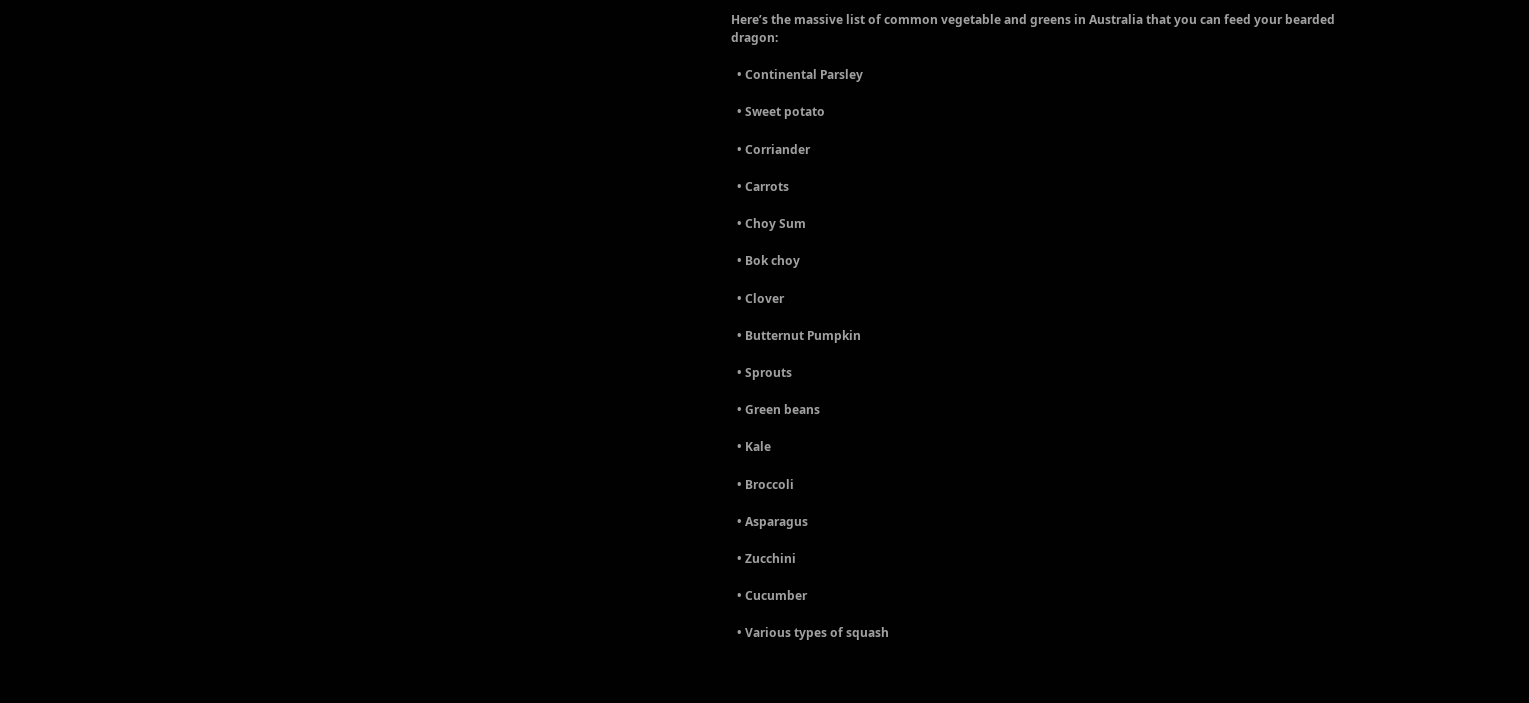Here’s the massive list of common vegetable and greens in Australia that you can feed your bearded dragon:

  • Continental Parsley

  • Sweet potato

  • Corriander

  • Carrots

  • Choy Sum

  • Bok choy

  • Clover

  • Butternut Pumpkin

  • Sprouts

  • Green beans

  • Kale

  • Broccoli

  • Asparagus

  • Zucchini

  • Cucumber

  • Various types of squash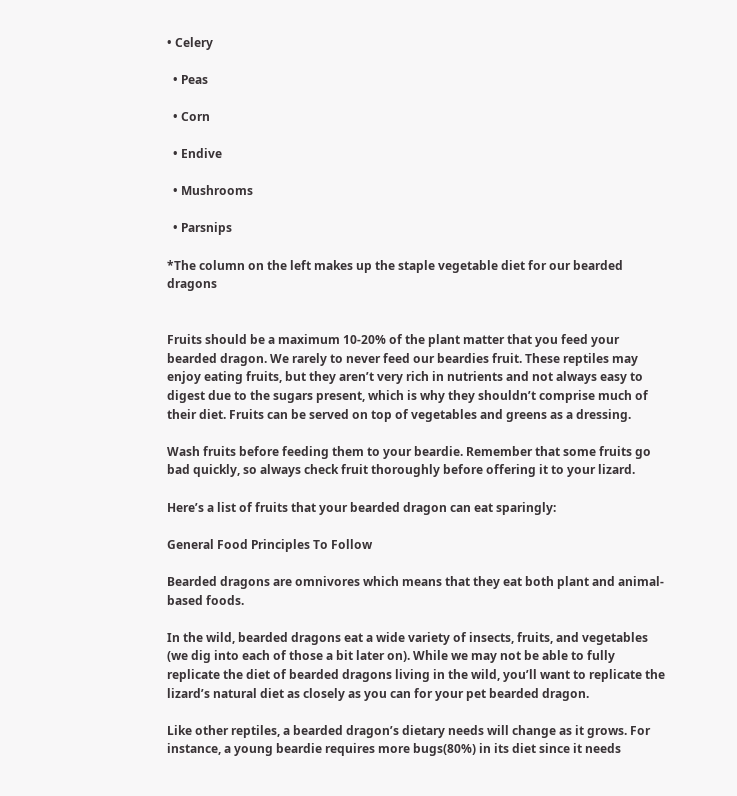• Celery

  • Peas

  • Corn

  • Endive

  • Mushrooms

  • Parsnips

*The column on the left makes up the staple vegetable diet for our bearded dragons


Fruits should be a maximum 10-20% of the plant matter that you feed your bearded dragon. We rarely to never feed our beardies fruit. These reptiles may enjoy eating fruits, but they aren’t very rich in nutrients and not always easy to digest due to the sugars present, which is why they shouldn’t comprise much of their diet. Fruits can be served on top of vegetables and greens as a dressing.

Wash fruits before feeding them to your beardie. Remember that some fruits go bad quickly, so always check fruit thoroughly before offering it to your lizard.

Here’s a list of fruits that your bearded dragon can eat sparingly:

General Food Principles To Follow

Bearded dragons are omnivores which means that they eat both plant and animal-based foods.

In the wild, bearded dragons eat a wide variety of insects, fruits, and vegetables (we dig into each of those a bit later on). While we may not be able to fully replicate the diet of bearded dragons living in the wild, you’ll want to replicate the lizard’s natural diet as closely as you can for your pet bearded dragon.

Like other reptiles, a bearded dragon’s dietary needs will change as it grows. For instance, a young beardie requires more bugs(80%) in its diet since it needs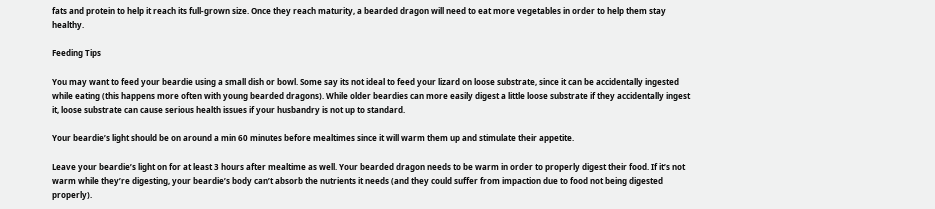fats and protein to help it reach its full-grown size. Once they reach maturity, a bearded dragon will need to eat more vegetables in order to help them stay healthy.

Feeding Tips

You may want to feed your beardie using a small dish or bowl. Some say its not ideal to feed your lizard on loose substrate, since it can be accidentally ingested while eating (this happens more often with young bearded dragons). While older beardies can more easily digest a little loose substrate if they accidentally ingest it, loose substrate can cause serious health issues if your husbandry is not up to standard.

Your beardie’s light should be on around a min 60 minutes before mealtimes since it will warm them up and stimulate their appetite.

Leave your beardie’s light on for at least 3 hours after mealtime as well. Your bearded dragon needs to be warm in order to properly digest their food. If it’s not warm while they’re digesting, your beardie’s body can’t absorb the nutrients it needs (and they could suffer from impaction due to food not being digested properly).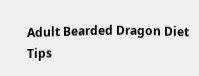Adult Bearded Dragon Diet Tips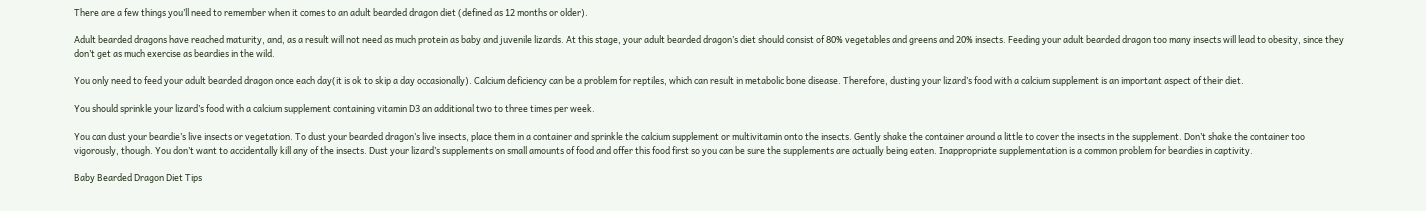There are a few things you’ll need to remember when it comes to an adult bearded dragon diet (defined as 12 months or older).

Adult bearded dragons have reached maturity, and, as a result will not need as much protein as baby and juvenile lizards. At this stage, your adult bearded dragon’s diet should consist of 80% vegetables and greens and 20% insects. Feeding your adult bearded dragon too many insects will lead to obesity, since they don’t get as much exercise as beardies in the wild.

You only need to feed your adult bearded dragon once each day(it is ok to skip a day occasionally). Calcium deficiency can be a problem for reptiles, which can result in metabolic bone disease. Therefore, dusting your lizard’s food with a calcium supplement is an important aspect of their diet.

You should sprinkle your lizard’s food with a calcium supplement containing vitamin D3 an additional two to three times per week.

You can dust your beardie’s live insects or vegetation. To dust your bearded dragon’s live insects, place them in a container and sprinkle the calcium supplement or multivitamin onto the insects. Gently shake the container around a little to cover the insects in the supplement. Don’t shake the container too vigorously, though. You don’t want to accidentally kill any of the insects. Dust your lizard’s supplements on small amounts of food and offer this food first so you can be sure the supplements are actually being eaten. Inappropriate supplementation is a common problem for beardies in captivity.

Baby Bearded Dragon Diet Tips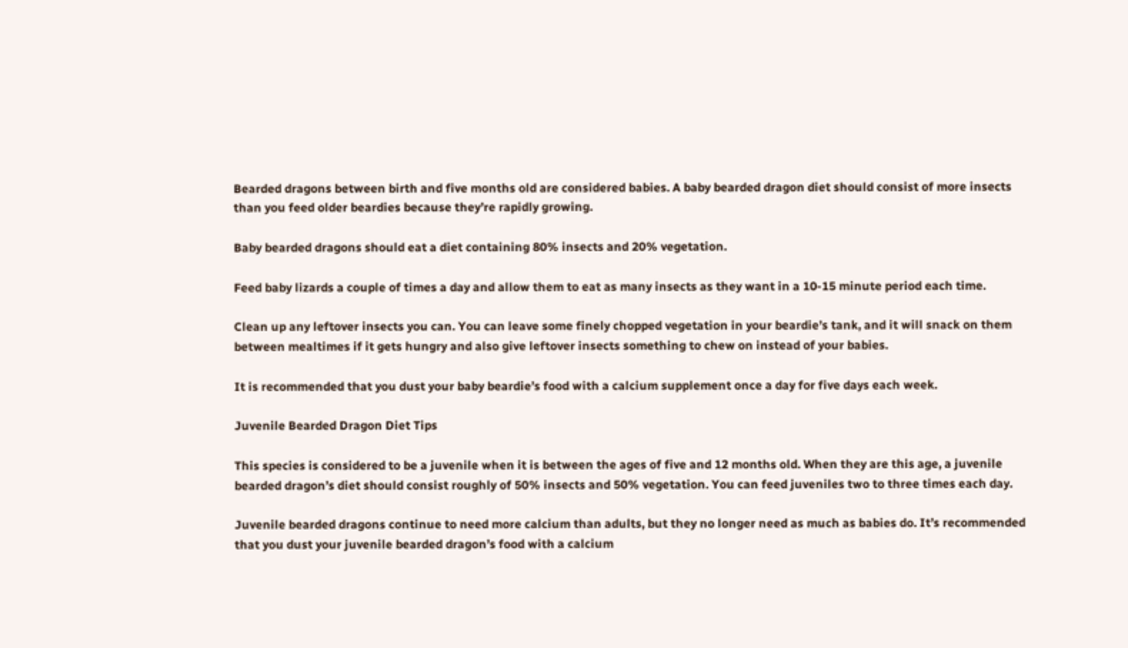Bearded dragons between birth and five months old are considered babies. A baby bearded dragon diet should consist of more insects than you feed older beardies because they’re rapidly growing.

Baby bearded dragons should eat a diet containing 80% insects and 20% vegetation.

Feed baby lizards a couple of times a day and allow them to eat as many insects as they want in a 10-15 minute period each time.

Clean up any leftover insects you can. You can leave some finely chopped vegetation in your beardie’s tank, and it will snack on them between mealtimes if it gets hungry and also give leftover insects something to chew on instead of your babies.

It is recommended that you dust your baby beardie’s food with a calcium supplement once a day for five days each week.

Juvenile Bearded Dragon Diet Tips

This species is considered to be a juvenile when it is between the ages of five and 12 months old. When they are this age, a juvenile bearded dragon’s diet should consist roughly of 50% insects and 50% vegetation. You can feed juveniles two to three times each day.

Juvenile bearded dragons continue to need more calcium than adults, but they no longer need as much as babies do. It’s recommended that you dust your juvenile bearded dragon’s food with a calcium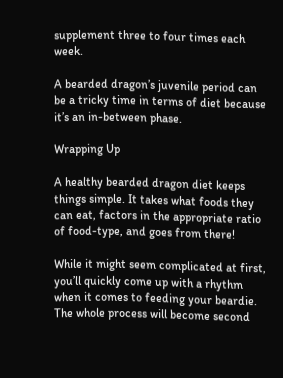supplement three to four times each week.

A bearded dragon’s juvenile period can be a tricky time in terms of diet because it’s an in-between phase.

Wrapping Up

A healthy bearded dragon diet keeps things simple. It takes what foods they can eat, factors in the appropriate ratio of food-type, and goes from there!

While it might seem complicated at first, you’ll quickly come up with a rhythm when it comes to feeding your beardie. The whole process will become second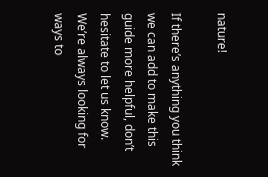nature!

If there’s anything you think we can add to make this guide more helpful, don’t hesitate to let us know. We’re always looking for ways to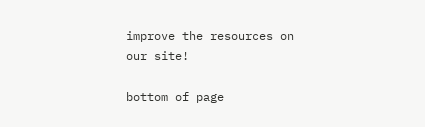improve the resources on our site!

bottom of page